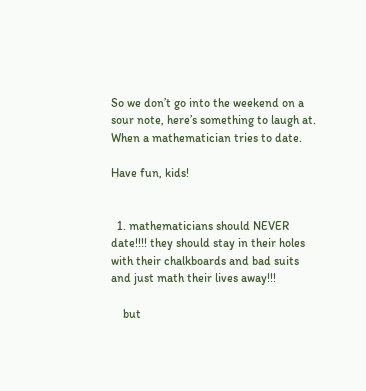So we don’t go into the weekend on a sour note, here’s something to laugh at. When a mathematician tries to date.

Have fun, kids!


  1. mathematicians should NEVER date!!!! they should stay in their holes with their chalkboards and bad suits and just math their lives away!!!

    but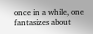once in a while, one fantasizes about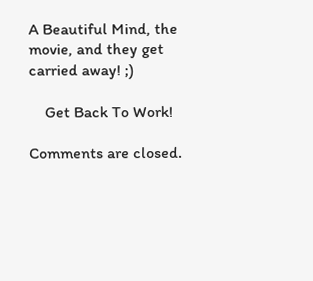A Beautiful Mind, the movie, and they get carried away! ;)

    Get Back To Work!

Comments are closed.